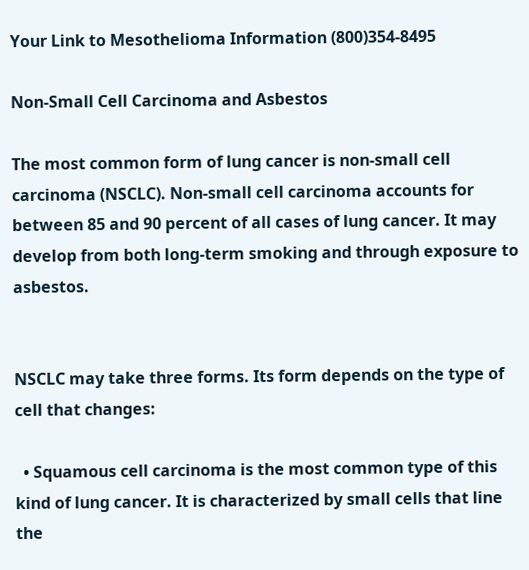Your Link to Mesothelioma Information (800)354-8495

Non-Small Cell Carcinoma and Asbestos

The most common form of lung cancer is non-small cell carcinoma (NSCLC). Non-small cell carcinoma accounts for between 85 and 90 percent of all cases of lung cancer. It may develop from both long-term smoking and through exposure to asbestos.


NSCLC may take three forms. Its form depends on the type of cell that changes:

  • Squamous cell carcinoma is the most common type of this kind of lung cancer. It is characterized by small cells that line the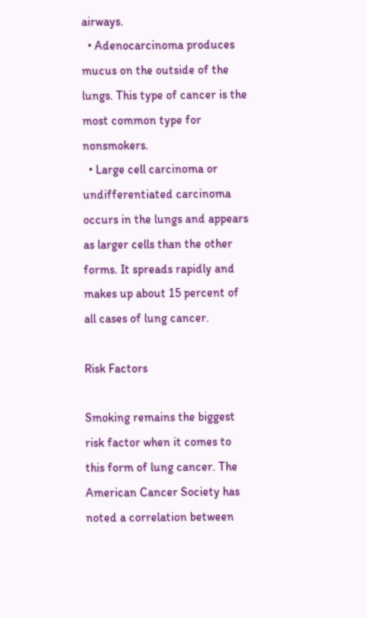airways.
  • Adenocarcinoma produces mucus on the outside of the lungs. This type of cancer is the most common type for nonsmokers.
  • Large cell carcinoma or undifferentiated carcinoma occurs in the lungs and appears as larger cells than the other forms. It spreads rapidly and makes up about 15 percent of all cases of lung cancer.

Risk Factors

Smoking remains the biggest risk factor when it comes to this form of lung cancer. The American Cancer Society has noted a correlation between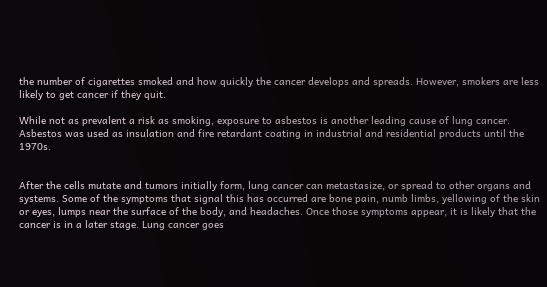the number of cigarettes smoked and how quickly the cancer develops and spreads. However, smokers are less likely to get cancer if they quit.

While not as prevalent a risk as smoking, exposure to asbestos is another leading cause of lung cancer. Asbestos was used as insulation and fire retardant coating in industrial and residential products until the 1970s.


After the cells mutate and tumors initially form, lung cancer can metastasize, or spread to other organs and systems. Some of the symptoms that signal this has occurred are bone pain, numb limbs, yellowing of the skin or eyes, lumps near the surface of the body, and headaches. Once those symptoms appear, it is likely that the cancer is in a later stage. Lung cancer goes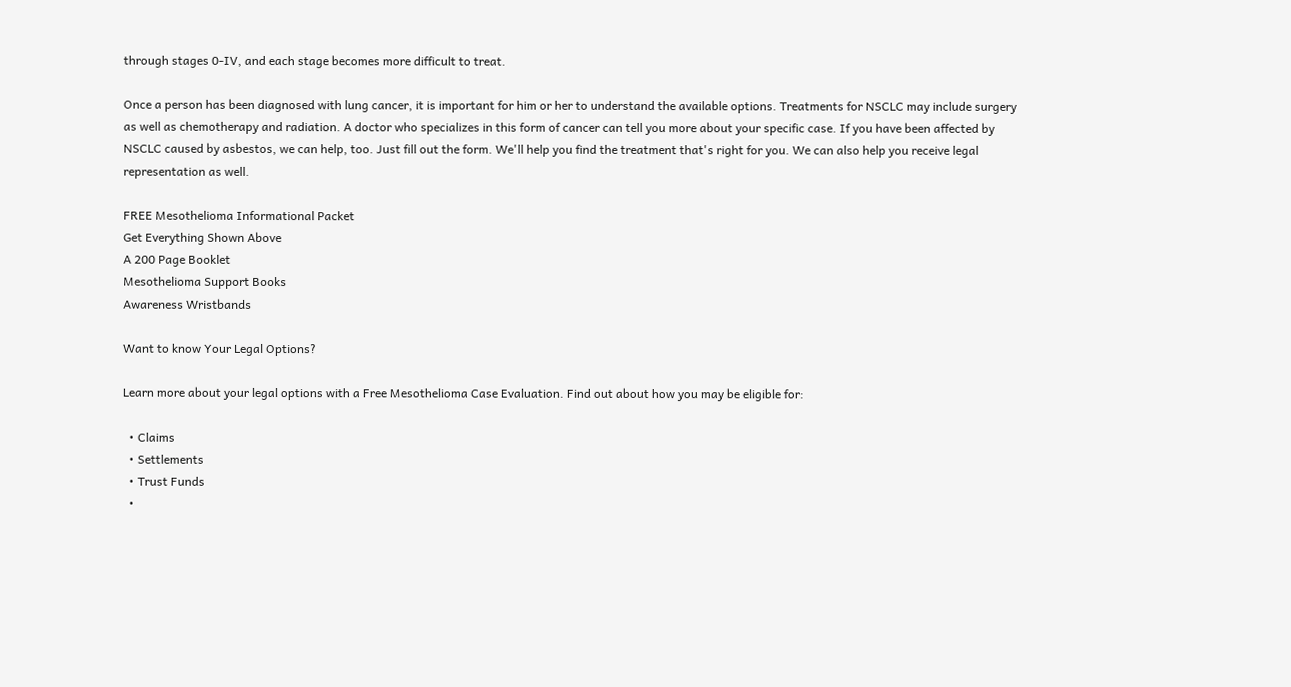through stages 0-IV, and each stage becomes more difficult to treat.

Once a person has been diagnosed with lung cancer, it is important for him or her to understand the available options. Treatments for NSCLC may include surgery as well as chemotherapy and radiation. A doctor who specializes in this form of cancer can tell you more about your specific case. If you have been affected by NSCLC caused by asbestos, we can help, too. Just fill out the form. We'll help you find the treatment that's right for you. We can also help you receive legal representation as well.

FREE Mesothelioma Informational Packet
Get Everything Shown Above
A 200 Page Booklet
Mesothelioma Support Books
Awareness Wristbands

Want to know Your Legal Options?

Learn more about your legal options with a Free Mesothelioma Case Evaluation. Find out about how you may be eligible for:

  • Claims
  • Settlements
  • Trust Funds
  •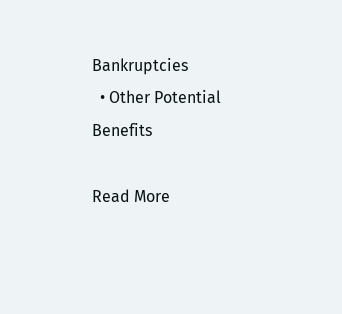Bankruptcies
  • Other Potential Benefits

Read More